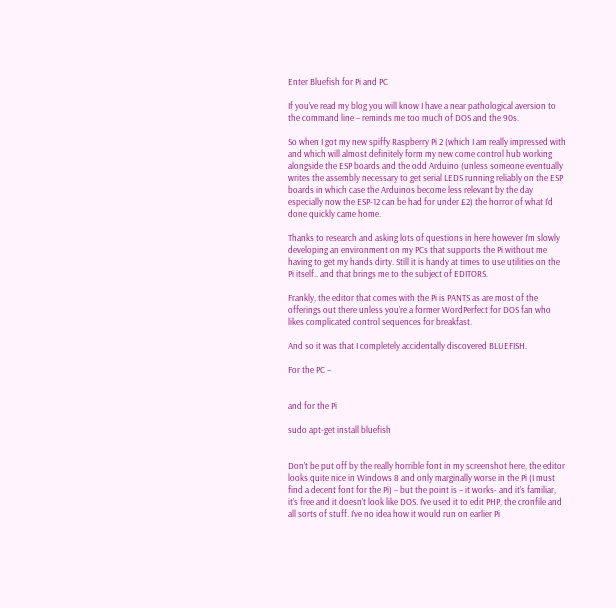Enter Bluefish for Pi and PC

If you’ve read my blog you will know I have a near pathological aversion to the command line – reminds me too much of DOS and the 90s.

So when I got my new spiffy Raspberry Pi 2 (which I am really impressed with and which will almost definitely form my new come control hub working alongside the ESP boards and the odd Arduino (unless someone eventually writes the assembly necessary to get serial LEDS running reliably on the ESP boards in which case the Arduinos become less relevant by the day especially now the ESP-12 can be had for under £2) the horror of what I’d done quickly came home.

Thanks to research and asking lots of questions in here however I’m slowly developing an environment on my PCs that supports the Pi without me having to get my hands dirty. Still it is handy at times to use utilities on the Pi itself.. and that brings me to the subject of EDITORS.

Frankly, the editor that comes with the Pi is PANTS as are most of the offerings out there unless you’re a former WordPerfect for DOS fan who likes complicated control sequences for breakfast.

And so it was that I completely accidentally discovered BLUEFISH.

For the PC –


and for the Pi

sudo apt-get install bluefish


Don’t be put off by the really horrible font in my screenshot here, the editor looks quite nice in Windows 8 and only marginally worse in the Pi (I must find a decent font for the Pi) – but the point is – it works- and it’s familiar, it’s free and it doesn’t look like DOS. I’ve used it to edit PHP, the cronfile and all sorts of stuff. I’ve no idea how it would run on earlier Pi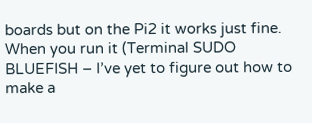boards but on the Pi2 it works just fine. When you run it (Terminal SUDO BLUEFISH – I’ve yet to figure out how to make a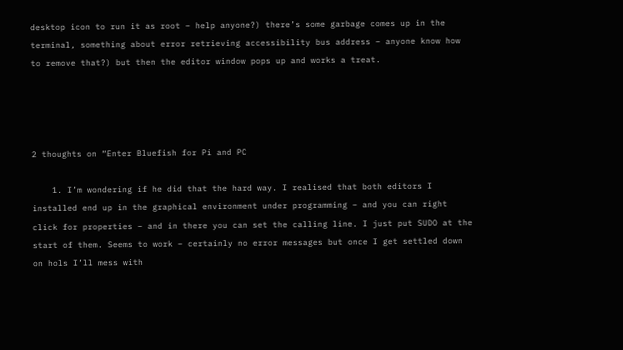desktop icon to run it as root – help anyone?) there’s some garbage comes up in the terminal, something about error retrieving accessibility bus address – anyone know how to remove that?) but then the editor window pops up and works a treat.




2 thoughts on “Enter Bluefish for Pi and PC

    1. I’m wondering if he did that the hard way. I realised that both editors I installed end up in the graphical environment under programming – and you can right click for properties – and in there you can set the calling line. I just put SUDO at the start of them. Seems to work – certainly no error messages but once I get settled down on hols I’ll mess with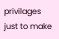privilages just to make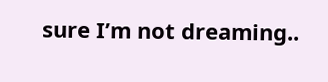sure I’m not dreaming..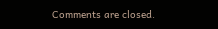Comments are closed.